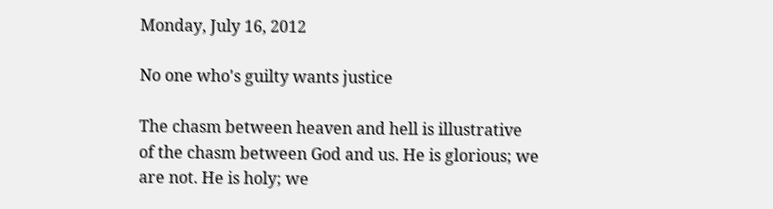Monday, July 16, 2012

No one who's guilty wants justice

The chasm between heaven and hell is illustrative of the chasm between God and us. He is glorious; we are not. He is holy; we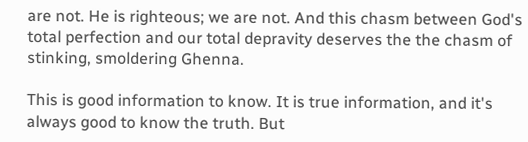are not. He is righteous; we are not. And this chasm between God's total perfection and our total depravity deserves the the chasm of stinking, smoldering Ghenna.

This is good information to know. It is true information, and it's always good to know the truth. But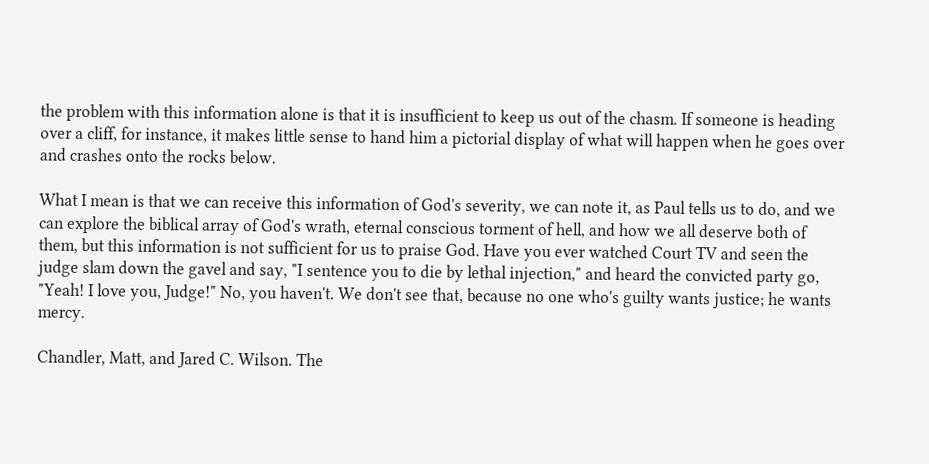the problem with this information alone is that it is insufficient to keep us out of the chasm. If someone is heading over a cliff, for instance, it makes little sense to hand him a pictorial display of what will happen when he goes over and crashes onto the rocks below.

What I mean is that we can receive this information of God's severity, we can note it, as Paul tells us to do, and we can explore the biblical array of God's wrath, eternal conscious torment of hell, and how we all deserve both of them, but this information is not sufficient for us to praise God. Have you ever watched Court TV and seen the judge slam down the gavel and say, "I sentence you to die by lethal injection," and heard the convicted party go, "Yeah! I love you, Judge!" No, you haven't. We don't see that, because no one who's guilty wants justice; he wants mercy.

Chandler, Matt, and Jared C. Wilson. The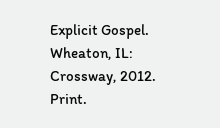Explicit Gospel. Wheaton, IL: Crossway, 2012. Print.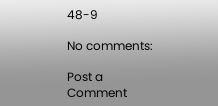48-9

No comments:

Post a Comment